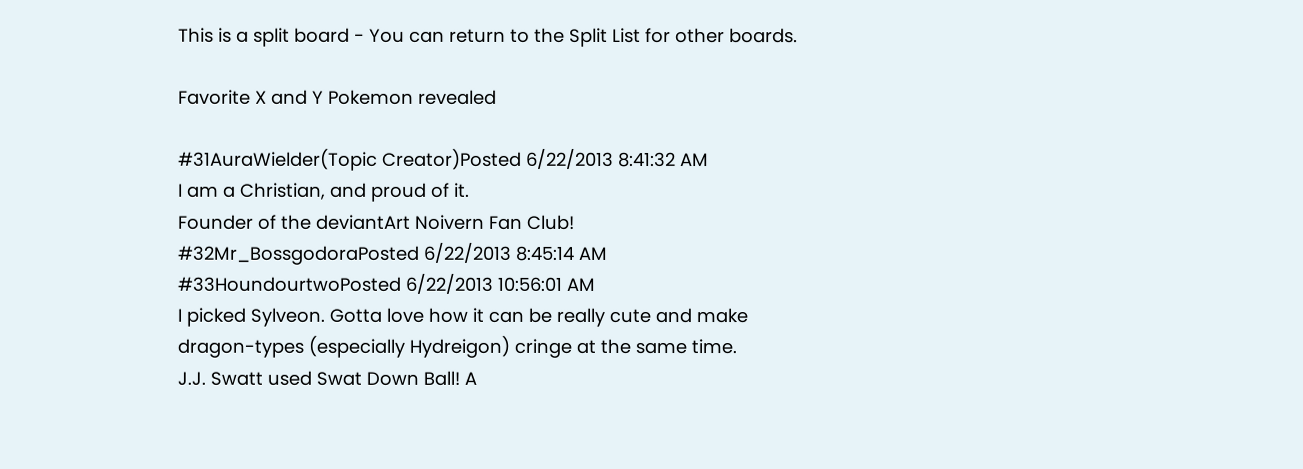This is a split board - You can return to the Split List for other boards.

Favorite X and Y Pokemon revealed

#31AuraWielder(Topic Creator)Posted 6/22/2013 8:41:32 AM
I am a Christian, and proud of it.
Founder of the deviantArt Noivern Fan Club!
#32Mr_BossgodoraPosted 6/22/2013 8:45:14 AM
#33HoundourtwoPosted 6/22/2013 10:56:01 AM
I picked Sylveon. Gotta love how it can be really cute and make dragon-types (especially Hydreigon) cringe at the same time.
J.J. Swatt used Swat Down Ball! A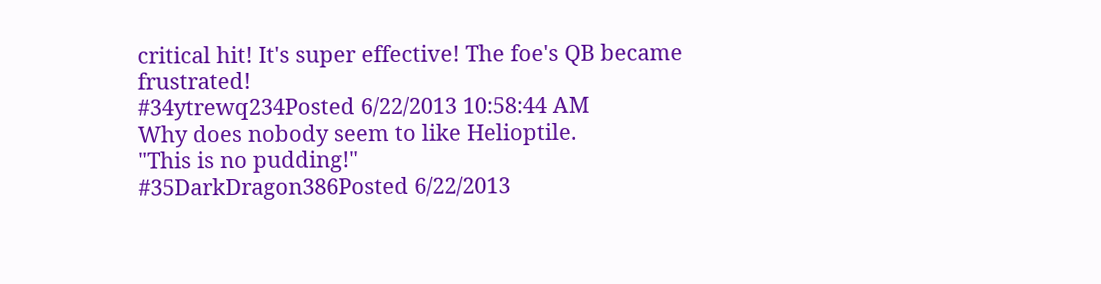critical hit! It's super effective! The foe's QB became frustrated!
#34ytrewq234Posted 6/22/2013 10:58:44 AM
Why does nobody seem to like Helioptile.
"This is no pudding!"
#35DarkDragon386Posted 6/22/2013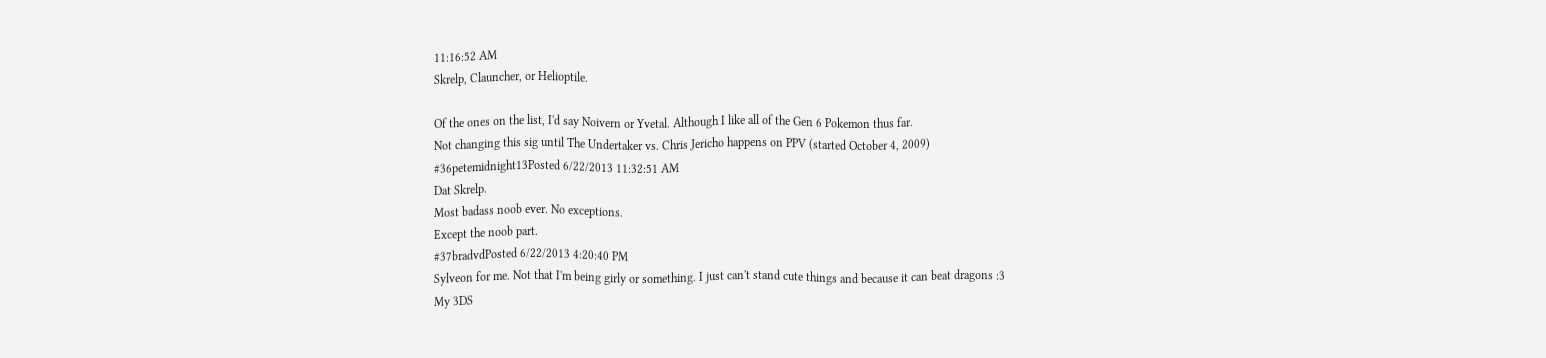11:16:52 AM
Skrelp, Clauncher, or Helioptile.

Of the ones on the list, I'd say Noivern or Yvetal. Although I like all of the Gen 6 Pokemon thus far.
Not changing this sig until The Undertaker vs. Chris Jericho happens on PPV (started October 4, 2009)
#36petemidnight13Posted 6/22/2013 11:32:51 AM
Dat Skrelp.
Most badass noob ever. No exceptions.
Except the noob part.
#37bradvdPosted 6/22/2013 4:20:40 PM
Sylveon for me. Not that I'm being girly or something. I just can't stand cute things and because it can beat dragons :3
My 3DS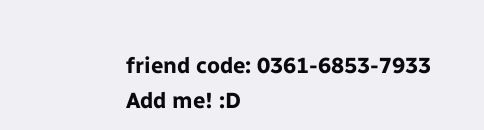friend code: 0361-6853-7933
Add me! :D